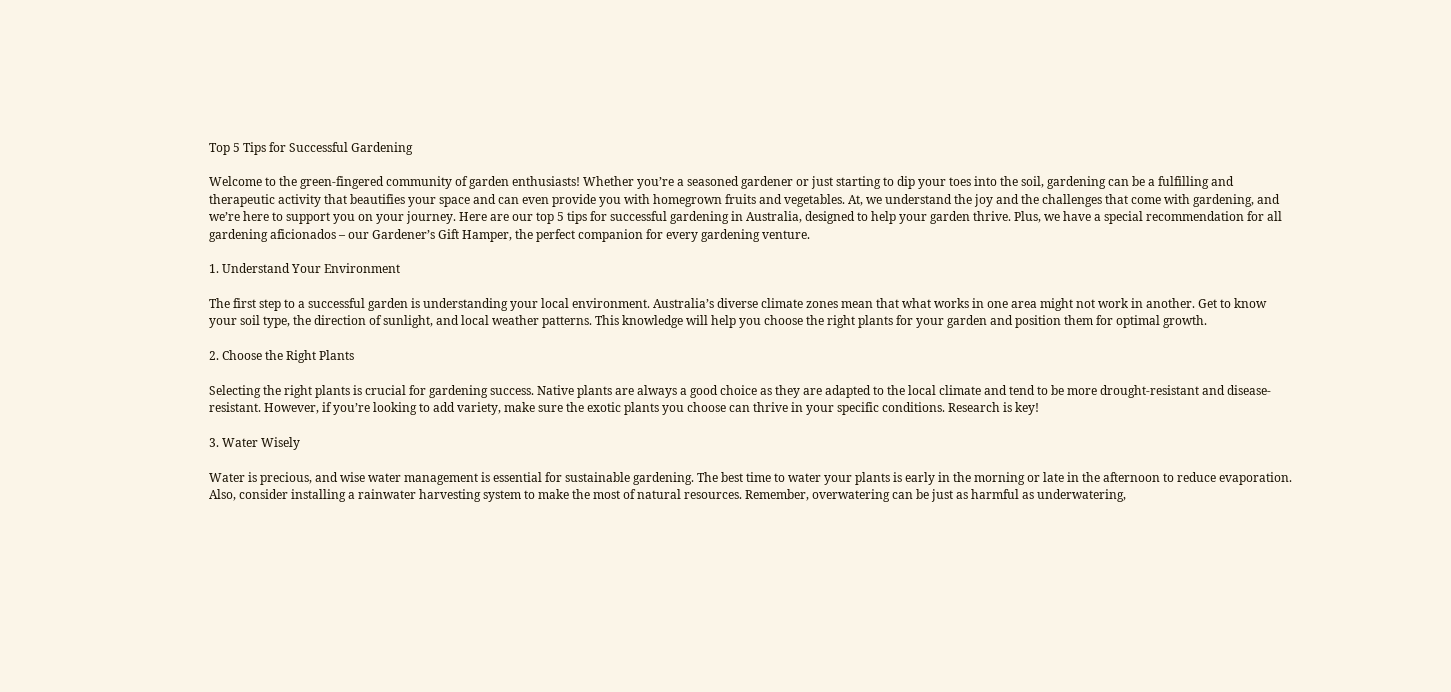Top 5 Tips for Successful Gardening

Welcome to the green-fingered community of garden enthusiasts! Whether you’re a seasoned gardener or just starting to dip your toes into the soil, gardening can be a fulfilling and therapeutic activity that beautifies your space and can even provide you with homegrown fruits and vegetables. At, we understand the joy and the challenges that come with gardening, and we’re here to support you on your journey. Here are our top 5 tips for successful gardening in Australia, designed to help your garden thrive. Plus, we have a special recommendation for all gardening aficionados – our Gardener’s Gift Hamper, the perfect companion for every gardening venture.

1. Understand Your Environment

The first step to a successful garden is understanding your local environment. Australia’s diverse climate zones mean that what works in one area might not work in another. Get to know your soil type, the direction of sunlight, and local weather patterns. This knowledge will help you choose the right plants for your garden and position them for optimal growth.

2. Choose the Right Plants

Selecting the right plants is crucial for gardening success. Native plants are always a good choice as they are adapted to the local climate and tend to be more drought-resistant and disease-resistant. However, if you’re looking to add variety, make sure the exotic plants you choose can thrive in your specific conditions. Research is key!

3. Water Wisely

Water is precious, and wise water management is essential for sustainable gardening. The best time to water your plants is early in the morning or late in the afternoon to reduce evaporation. Also, consider installing a rainwater harvesting system to make the most of natural resources. Remember, overwatering can be just as harmful as underwatering,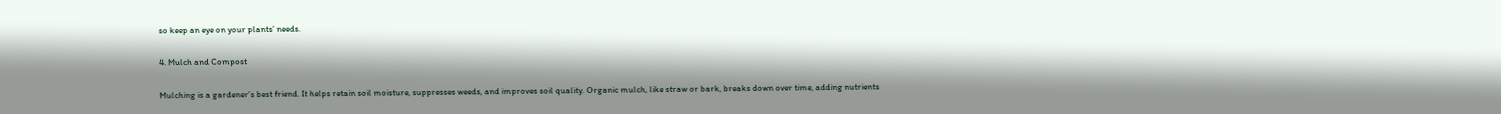so keep an eye on your plants’ needs.

4. Mulch and Compost

Mulching is a gardener’s best friend. It helps retain soil moisture, suppresses weeds, and improves soil quality. Organic mulch, like straw or bark, breaks down over time, adding nutrients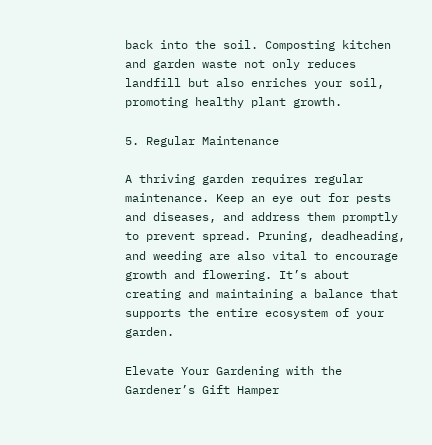back into the soil. Composting kitchen and garden waste not only reduces landfill but also enriches your soil, promoting healthy plant growth.

5. Regular Maintenance

A thriving garden requires regular maintenance. Keep an eye out for pests and diseases, and address them promptly to prevent spread. Pruning, deadheading, and weeding are also vital to encourage growth and flowering. It’s about creating and maintaining a balance that supports the entire ecosystem of your garden.

Elevate Your Gardening with the Gardener’s Gift Hamper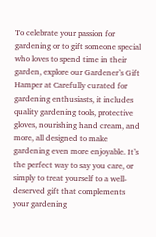To celebrate your passion for gardening or to gift someone special who loves to spend time in their garden, explore our Gardener’s Gift Hamper at Carefully curated for gardening enthusiasts, it includes quality gardening tools, protective gloves, nourishing hand cream, and more, all designed to make gardening even more enjoyable. It’s the perfect way to say you care, or simply to treat yourself to a well-deserved gift that complements your gardening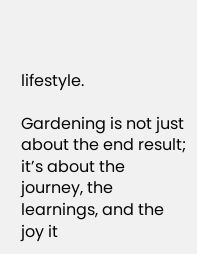lifestyle.

Gardening is not just about the end result; it’s about the journey, the learnings, and the joy it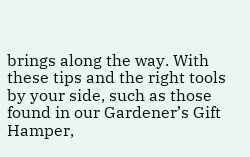brings along the way. With these tips and the right tools by your side, such as those found in our Gardener’s Gift Hamper,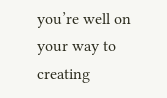you’re well on your way to creating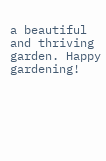a beautiful and thriving garden. Happy gardening!